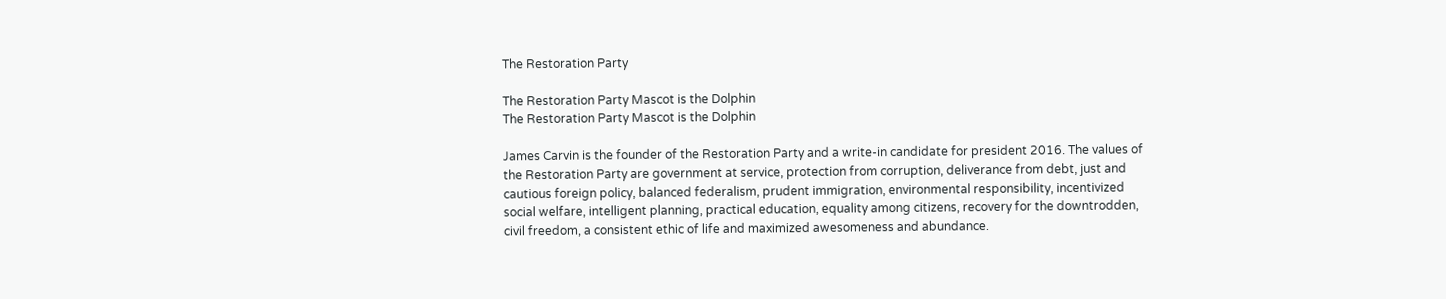The Restoration Party

The Restoration Party Mascot is the Dolphin
The Restoration Party Mascot is the Dolphin

James Carvin is the founder of the Restoration Party and a write-in candidate for president 2016. The values of the Restoration Party are government at service, protection from corruption, deliverance from debt, just and cautious foreign policy, balanced federalism, prudent immigration, environmental responsibility, incentivized social welfare, intelligent planning, practical education, equality among citizens, recovery for the downtrodden, civil freedom, a consistent ethic of life and maximized awesomeness and abundance.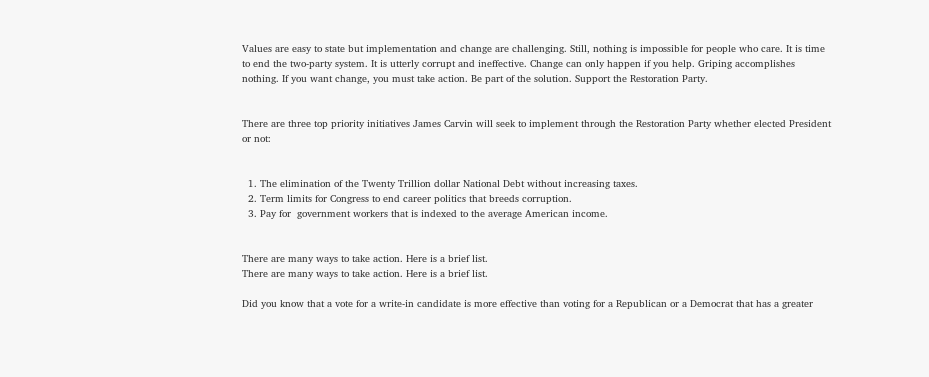Values are easy to state but implementation and change are challenging. Still, nothing is impossible for people who care. It is time to end the two-party system. It is utterly corrupt and ineffective. Change can only happen if you help. Griping accomplishes nothing. If you want change, you must take action. Be part of the solution. Support the Restoration Party.


There are three top priority initiatives James Carvin will seek to implement through the Restoration Party whether elected President or not:


  1. The elimination of the Twenty Trillion dollar National Debt without increasing taxes.
  2. Term limits for Congress to end career politics that breeds corruption.
  3. Pay for  government workers that is indexed to the average American income.


There are many ways to take action. Here is a brief list.
There are many ways to take action. Here is a brief list.

Did you know that a vote for a write-in candidate is more effective than voting for a Republican or a Democrat that has a greater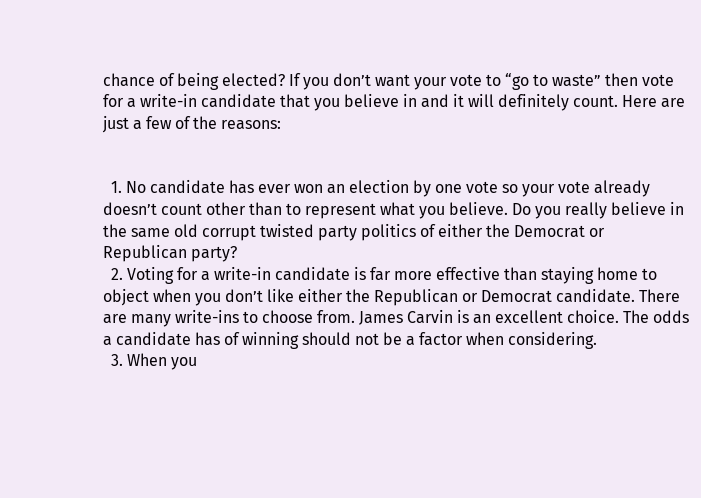chance of being elected? If you don’t want your vote to “go to waste” then vote for a write-in candidate that you believe in and it will definitely count. Here are just a few of the reasons:


  1. No candidate has ever won an election by one vote so your vote already doesn’t count other than to represent what you believe. Do you really believe in the same old corrupt twisted party politics of either the Democrat or Republican party?
  2. Voting for a write-in candidate is far more effective than staying home to object when you don’t like either the Republican or Democrat candidate. There are many write-ins to choose from. James Carvin is an excellent choice. The odds a candidate has of winning should not be a factor when considering.
  3. When you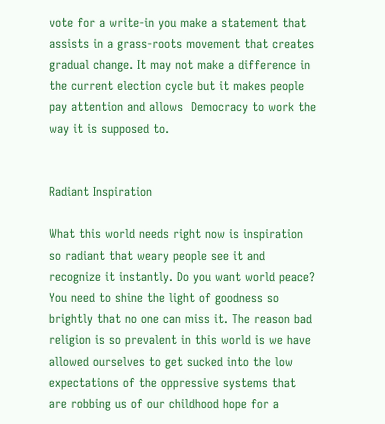vote for a write-in you make a statement that assists in a grass-roots movement that creates gradual change. It may not make a difference in the current election cycle but it makes people pay attention and allows  Democracy to work the way it is supposed to.


Radiant Inspiration

What this world needs right now is inspiration so radiant that weary people see it and recognize it instantly. Do you want world peace? You need to shine the light of goodness so brightly that no one can miss it. The reason bad religion is so prevalent in this world is we have allowed ourselves to get sucked into the low expectations of the oppressive systems that are robbing us of our childhood hope for a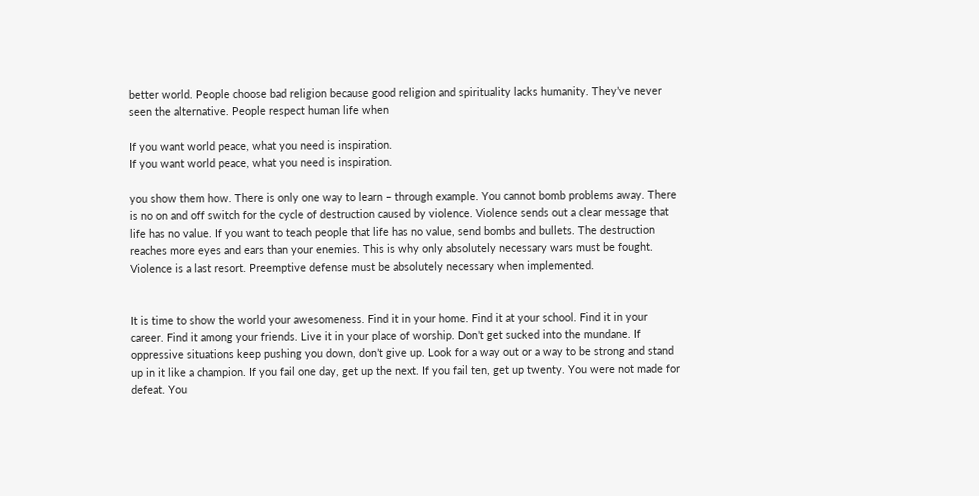better world. People choose bad religion because good religion and spirituality lacks humanity. They’ve never seen the alternative. People respect human life when

If you want world peace, what you need is inspiration.
If you want world peace, what you need is inspiration.

you show them how. There is only one way to learn – through example. You cannot bomb problems away. There is no on and off switch for the cycle of destruction caused by violence. Violence sends out a clear message that life has no value. If you want to teach people that life has no value, send bombs and bullets. The destruction reaches more eyes and ears than your enemies. This is why only absolutely necessary wars must be fought. Violence is a last resort. Preemptive defense must be absolutely necessary when implemented.


It is time to show the world your awesomeness. Find it in your home. Find it at your school. Find it in your career. Find it among your friends. Live it in your place of worship. Don’t get sucked into the mundane. If oppressive situations keep pushing you down, don’t give up. Look for a way out or a way to be strong and stand up in it like a champion. If you fail one day, get up the next. If you fail ten, get up twenty. You were not made for defeat. You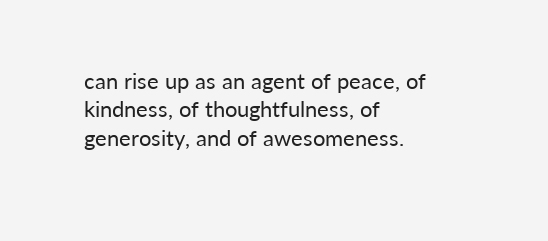can rise up as an agent of peace, of kindness, of thoughtfulness, of generosity, and of awesomeness.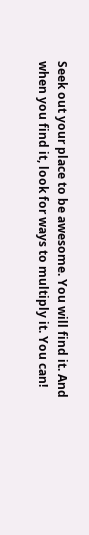Seek out your place to be awesome. You will find it. And when you find it, look for ways to multiply it. You can!